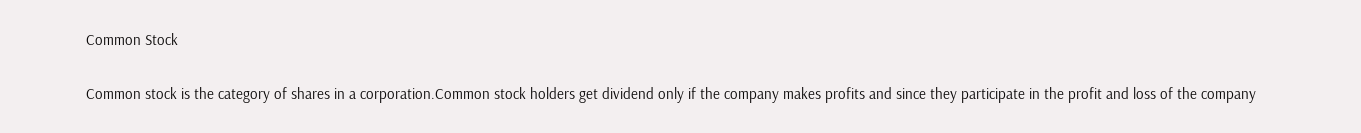Common Stock

Common stock is the category of shares in a corporation.Common stock holders get dividend only if the company makes profits and since they participate in the profit and loss of the company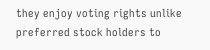they enjoy voting rights unlike preferred stock holders to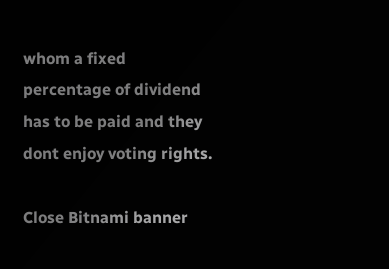whom a fixed percentage of dividend has to be paid and they dont enjoy voting rights.

Close Bitnami banner